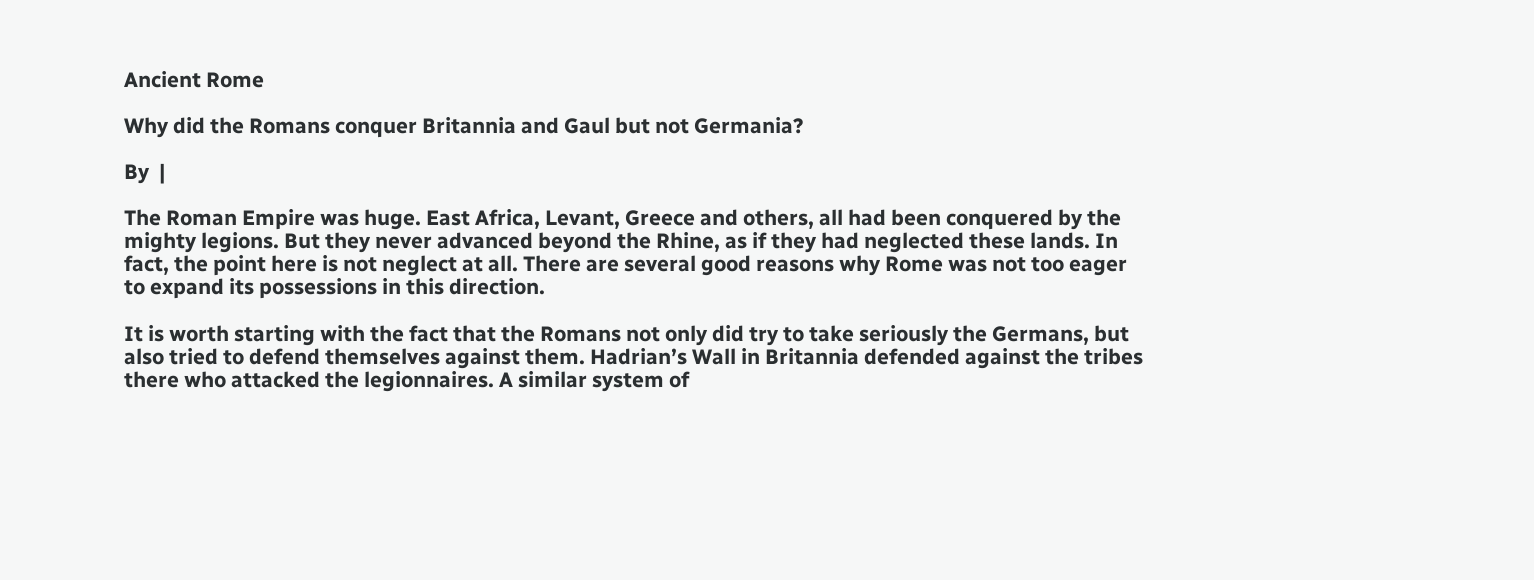Ancient Rome

Why did the Romans conquer Britannia and Gaul but not Germania?

By  |

The Roman Empire was huge. East Africa, Levant, Greece and others, all had been conquered by the mighty legions. But they never advanced beyond the Rhine, as if they had neglected these lands. In fact, the point here is not neglect at all. There are several good reasons why Rome was not too eager to expand its possessions in this direction.

It is worth starting with the fact that the Romans not only did try to take seriously the Germans, but also tried to defend themselves against them. Hadrian’s Wall in Britannia defended against the tribes there who attacked the legionnaires. A similar system of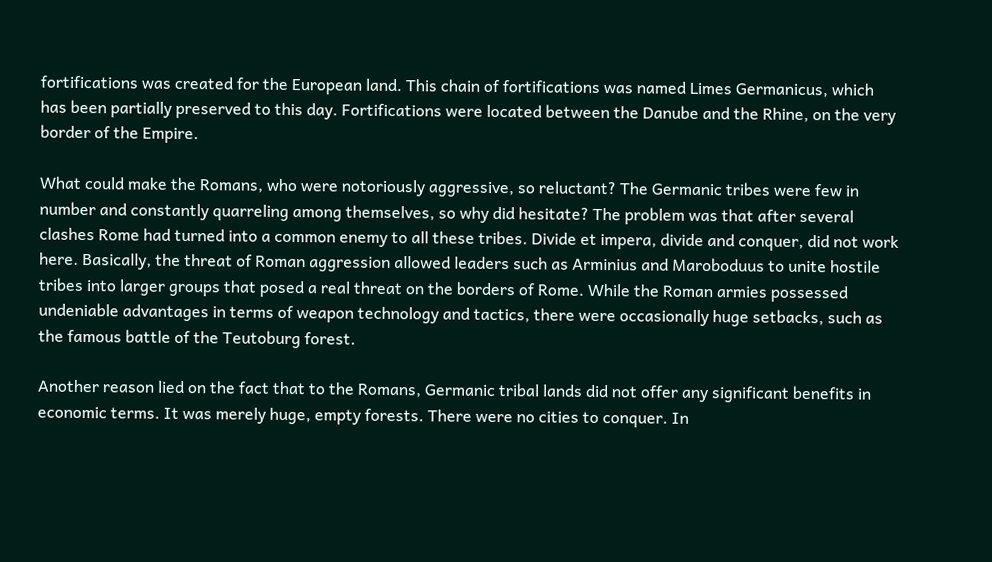fortifications was created for the European land. This chain of fortifications was named Limes Germanicus, which has been partially preserved to this day. Fortifications were located between the Danube and the Rhine, on the very border of the Empire.

What could make the Romans, who were notoriously aggressive, so reluctant? The Germanic tribes were few in number and constantly quarreling among themselves, so why did hesitate? The problem was that after several clashes Rome had turned into a common enemy to all these tribes. Divide et impera, divide and conquer, did not work here. Basically, the threat of Roman aggression allowed leaders such as Arminius and Maroboduus to unite hostile tribes into larger groups that posed a real threat on the borders of Rome. While the Roman armies possessed undeniable advantages in terms of weapon technology and tactics, there were occasionally huge setbacks, such as the famous battle of the Teutoburg forest.

Another reason lied on the fact that to the Romans, Germanic tribal lands did not offer any significant benefits in economic terms. It was merely huge, empty forests. There were no cities to conquer. In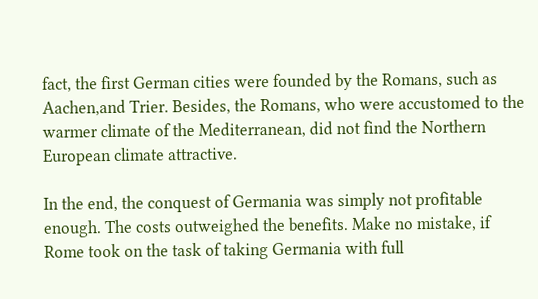fact, the first German cities were founded by the Romans, such as Aachen,and Trier. Besides, the Romans, who were accustomed to the warmer climate of the Mediterranean, did not find the Northern European climate attractive.

In the end, the conquest of Germania was simply not profitable enough. The costs outweighed the benefits. Make no mistake, if Rome took on the task of taking Germania with full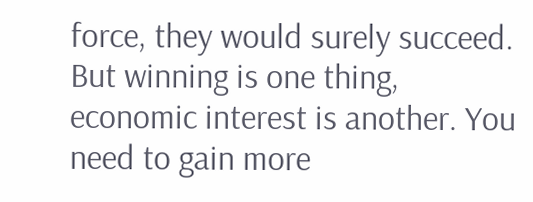force, they would surely succeed. But winning is one thing, economic interest is another. You need to gain more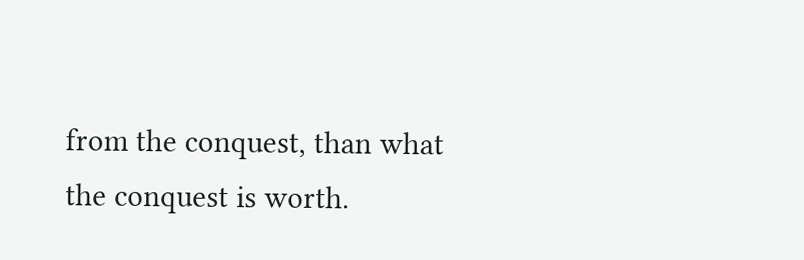from the conquest, than what the conquest is worth.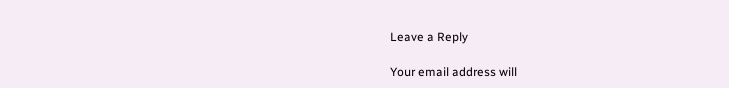Leave a Reply

Your email address will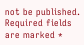not be published. Required fields are marked *